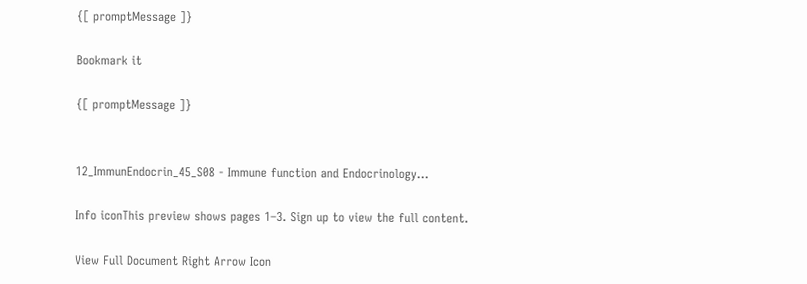{[ promptMessage ]}

Bookmark it

{[ promptMessage ]}


12_ImmunEndocrin_45_S08 - Immune function and Endocrinology...

Info iconThis preview shows pages 1–3. Sign up to view the full content.

View Full Document Right Arrow Icon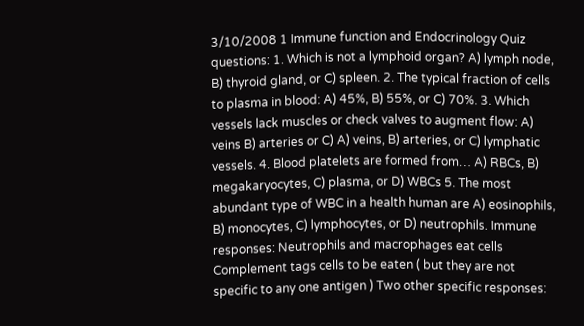3/10/2008 1 Immune function and Endocrinology Quiz questions: 1. Which is not a lymphoid organ? A) lymph node, B) thyroid gland, or C) spleen. 2. The typical fraction of cells to plasma in blood: A) 45%, B) 55%, or C) 70%. 3. Which vessels lack muscles or check valves to augment flow: A) veins B) arteries or C) A) veins, B) arteries, or C) lymphatic vessels. 4. Blood platelets are formed from… A) RBCs, B) megakaryocytes, C) plasma, or D) WBCs 5. The most abundant type of WBC in a health human are A) eosinophils, B) monocytes, C) lymphocytes, or D) neutrophils. Immune responses: Neutrophils and macrophages eat cells Complement tags cells to be eaten ( but they are not specific to any one antigen ) Two other specific responses: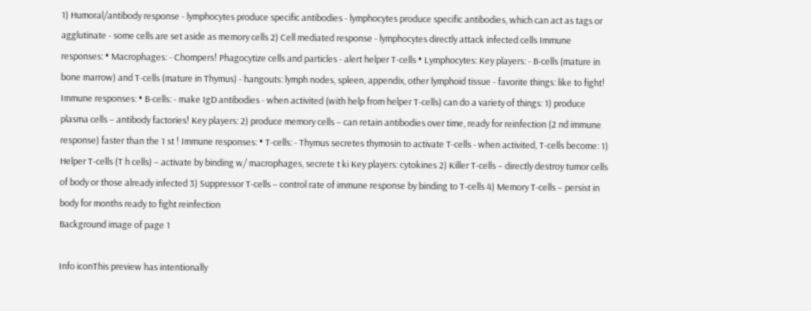1) Humoral/antibody response - lymphocytes produce specific antibodies - lymphocytes produce specific antibodies, which can act as tags or agglutinate - some cells are set aside as memory cells 2) Cell mediated response - lymphocytes directly attack infected cells Immune responses: • Macrophages: - Chompers! Phagocytize cells and particles - alert helper T-cells • Lymphocytes: Key players: - B-cells (mature in bone marrow) and T-cells (mature in Thymus) - hangouts: lymph nodes, spleen, appendix, other lymphoid tissue - favorite things: like to fight! Immune responses: • B-cells: - make IgD antibodies - when activited (with help from helper T-cells) can do a variety of things: 1) produce plasma cells – antibody factories! Key players: 2) produce memory cells – can retain antibodies over time, ready for reinfection (2 nd immune response) faster than the 1 st ! Immune responses: • T-cells: - Thymus secretes thymosin to activate T-cells - when activited, T-cells become: 1) Helper T-cells (T h cells) – activate by binding w/ macrophages, secrete t ki Key players: cytokines 2) Killer T-cells – directly destroy tumor cells of body or those already infected 3) Suppressor T-cells – control rate of immune response by binding to T-cells 4) Memory T-cells – persist in body for months ready to fight reinfection
Background image of page 1

Info iconThis preview has intentionally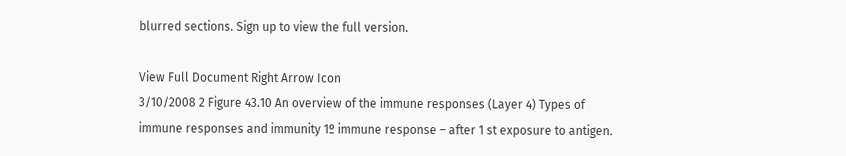blurred sections. Sign up to view the full version.

View Full Document Right Arrow Icon
3/10/2008 2 Figure 43.10 An overview of the immune responses (Layer 4) Types of immune responses and immunity 1º immune response – after 1 st exposure to antigen.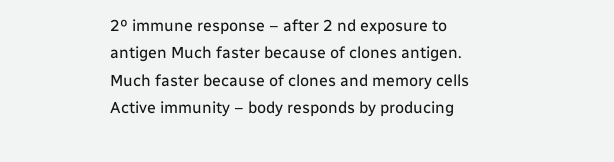2º immune response – after 2 nd exposure to antigen Much faster because of clones antigen. Much faster because of clones and memory cells Active immunity – body responds by producing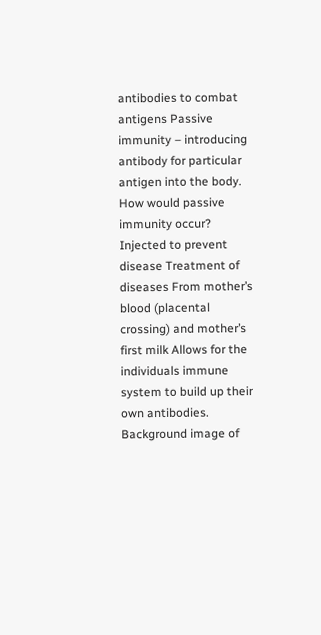antibodies to combat antigens Passive immunity – introducing antibody for particular antigen into the body. How would passive immunity occur? Injected to prevent disease Treatment of diseases From mother’s blood (placental crossing) and mother’s first milk Allows for the individuals immune system to build up their own antibodies.
Background image of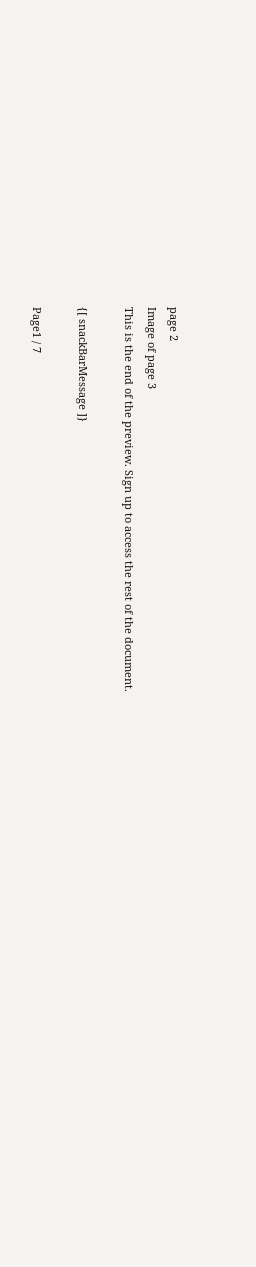page 2
Image of page 3
This is the end of the preview. Sign up to access the rest of the document.

{[ snackBarMessage ]}

Page1 / 7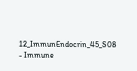12_ImmunEndocrin_45_S08 - Immune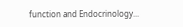function and Endocrinology...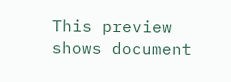This preview shows document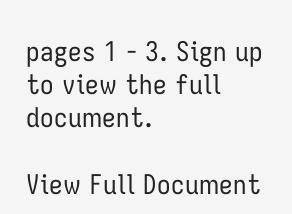pages 1 - 3. Sign up to view the full document.

View Full Document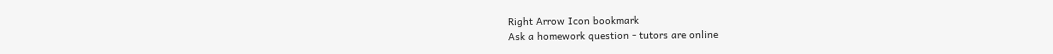Right Arrow Icon bookmark
Ask a homework question - tutors are online